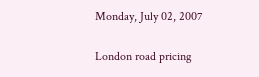Monday, July 02, 2007

London road pricing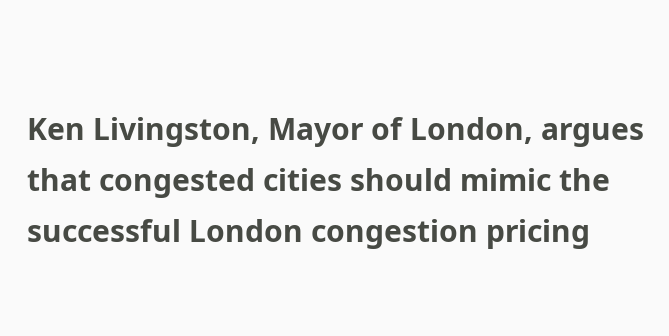Ken Livingston, Mayor of London, argues that congested cities should mimic the successful London congestion pricing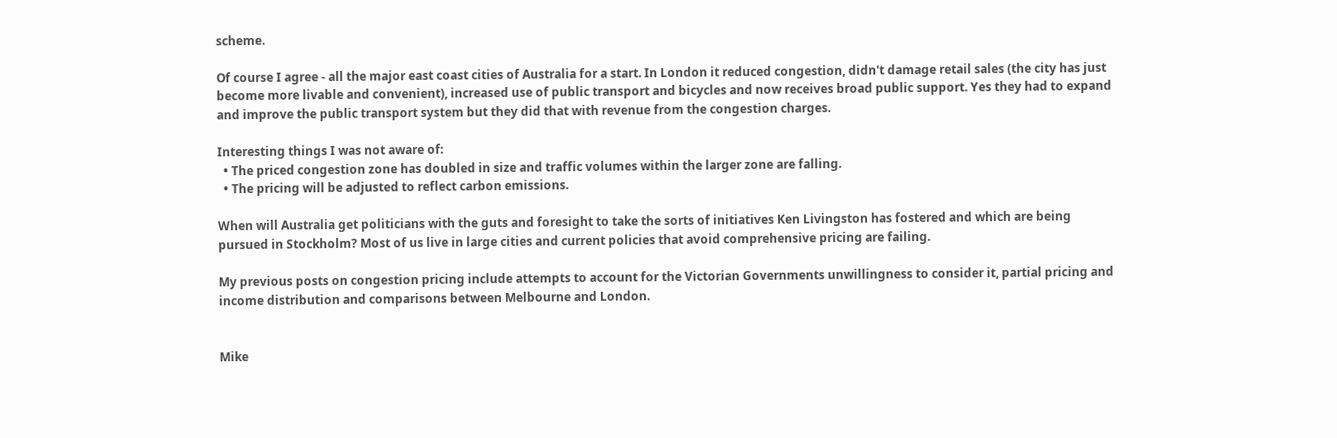scheme.

Of course I agree - all the major east coast cities of Australia for a start. In London it reduced congestion, didn't damage retail sales (the city has just become more livable and convenient), increased use of public transport and bicycles and now receives broad public support. Yes they had to expand and improve the public transport system but they did that with revenue from the congestion charges.

Interesting things I was not aware of:
  • The priced congestion zone has doubled in size and traffic volumes within the larger zone are falling.
  • The pricing will be adjusted to reflect carbon emissions.

When will Australia get politicians with the guts and foresight to take the sorts of initiatives Ken Livingston has fostered and which are being pursued in Stockholm? Most of us live in large cities and current policies that avoid comprehensive pricing are failing.

My previous posts on congestion pricing include attempts to account for the Victorian Governments unwillingness to consider it, partial pricing and income distribution and comparisons between Melbourne and London.


Mike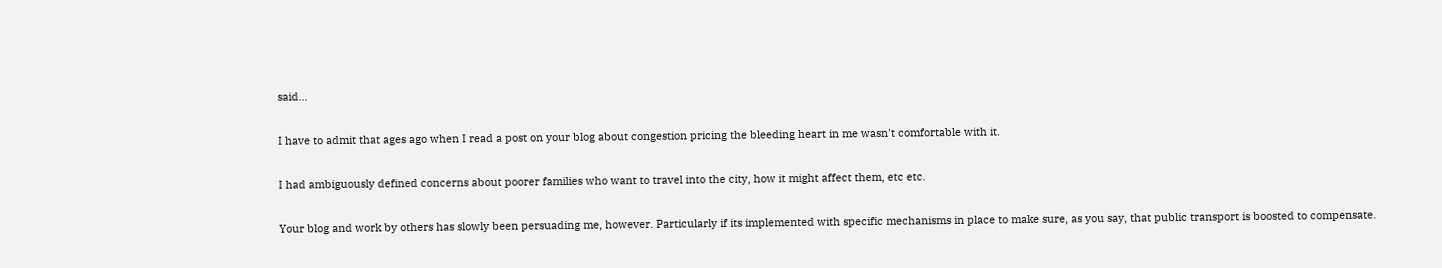said...

I have to admit that ages ago when I read a post on your blog about congestion pricing the bleeding heart in me wasn't comfortable with it.

I had ambiguously defined concerns about poorer families who want to travel into the city, how it might affect them, etc etc.

Your blog and work by others has slowly been persuading me, however. Particularly if its implemented with specific mechanisms in place to make sure, as you say, that public transport is boosted to compensate.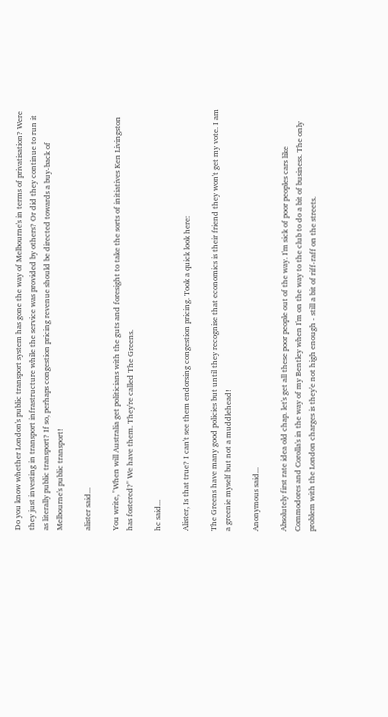Do you know whether London's public transport system has gone the way of Melbourne's in terms of privatisation? Were they just investing in transport infrastructure while the service was provided by others? Or did they continue to run it as literally public transport? If so, perhaps congestion pricing revenue should be directed towards a buy-back of Melbourne's public transport!

alister said...

You write, "When will Australia get politicians with the guts and foresight to take the sorts of initiatives Ken Livingston has fostered?" We have them. They're called The Greens.

hc said...

Alister, Is that true? I can't see them endorsing congestion pricing. Took a quick look here:

The Greens have many good policies but until they recognise that economics is their friend they won't get my vote. I am a greenie myself but not a muddlehead!

Anonymous said...

Absolutely first rate idea old chap. let's get all these poor people out of the way. I'm sick of poor peoples cars like Commodores and Corolla's in the way of my Bentley when I'm on the way to the club to do a bit of business. The only problem with the London charges is they'e not high enough - still a bit of riff-raff on the streets.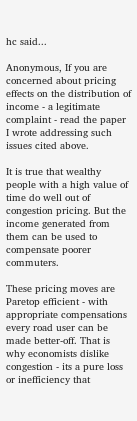hc said...

Anonymous, If you are concerned about pricing effects on the distribution of income - a legitimate complaint - read the paper I wrote addressing such issues cited above.

It is true that wealthy people with a high value of time do well out of congestion pricing. But the income generated from them can be used to compensate poorer commuters.

These pricing moves are Paretop efficient - with appropriate compensations every road user can be made better-off. That is why economists dislike congestion - its a pure loss or inefficiency that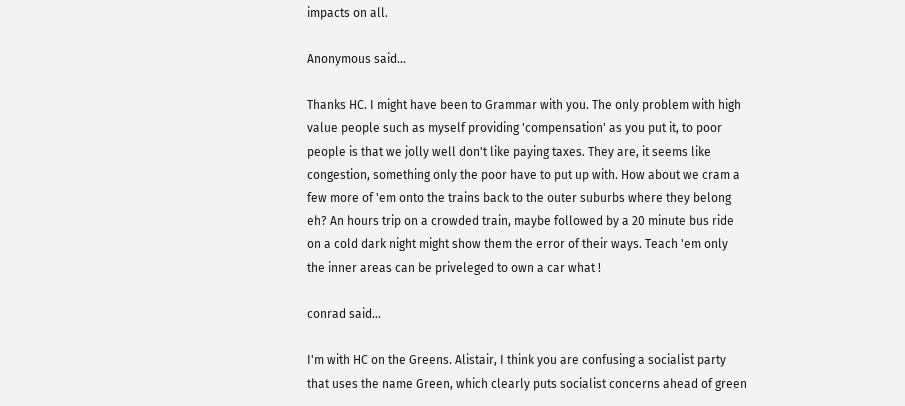impacts on all.

Anonymous said...

Thanks HC. I might have been to Grammar with you. The only problem with high value people such as myself providing 'compensation' as you put it, to poor people is that we jolly well don't like paying taxes. They are, it seems like congestion, something only the poor have to put up with. How about we cram a few more of 'em onto the trains back to the outer suburbs where they belong eh? An hours trip on a crowded train, maybe followed by a 20 minute bus ride on a cold dark night might show them the error of their ways. Teach 'em only the inner areas can be priveleged to own a car what !

conrad said...

I'm with HC on the Greens. Alistair, I think you are confusing a socialist party that uses the name Green, which clearly puts socialist concerns ahead of green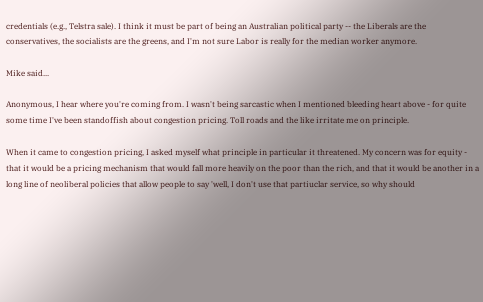credentials (e.g., Telstra sale). I think it must be part of being an Australian political party -- the Liberals are the conservatives, the socialists are the greens, and I'm not sure Labor is really for the median worker anymore.

Mike said...

Anonymous, I hear where you're coming from. I wasn't being sarcastic when I mentioned bleeding heart above - for quite some time I've been standoffish about congestion pricing. Toll roads and the like irritate me on principle.

When it came to congestion pricing, I asked myself what principle in particular it threatened. My concern was for equity - that it would be a pricing mechanism that would fall more heavily on the poor than the rich, and that it would be another in a long line of neoliberal policies that allow people to say 'well, I don't use that partiuclar service, so why should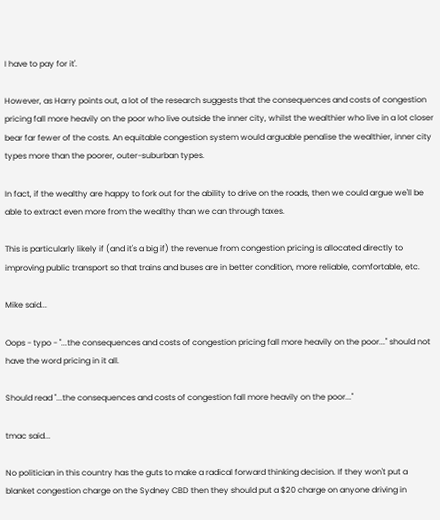I have to pay for it'.

However, as Harry points out, a lot of the research suggests that the consequences and costs of congestion pricing fall more heavily on the poor who live outside the inner city, whilst the wealthier who live in a lot closer bear far fewer of the costs. An equitable congestion system would arguable penalise the wealthier, inner city types more than the poorer, outer-suburban types.

In fact, if the wealthy are happy to fork out for the ability to drive on the roads, then we could argue we'll be able to extract even more from the wealthy than we can through taxes.

This is particularly likely if (and it's a big if) the revenue from congestion pricing is allocated directly to improving public transport so that trains and buses are in better condition, more reliable, comfortable, etc.

Mike said...

Oops - typo - "...the consequences and costs of congestion pricing fall more heavily on the poor..." should not have the word pricing in it all.

Should read "...the consequences and costs of congestion fall more heavily on the poor..."

tmac said...

No politician in this country has the guts to make a radical forward thinking decision. If they won't put a blanket congestion charge on the Sydney CBD then they should put a $20 charge on anyone driving in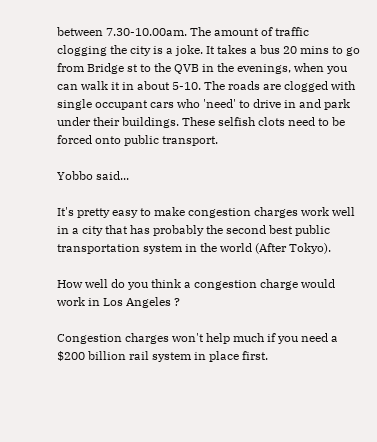between 7.30-10.00am. The amount of traffic clogging the city is a joke. It takes a bus 20 mins to go from Bridge st to the QVB in the evenings, when you can walk it in about 5-10. The roads are clogged with single occupant cars who 'need' to drive in and park under their buildings. These selfish clots need to be forced onto public transport.

Yobbo said...

It's pretty easy to make congestion charges work well in a city that has probably the second best public transportation system in the world (After Tokyo).

How well do you think a congestion charge would work in Los Angeles ?

Congestion charges won't help much if you need a $200 billion rail system in place first.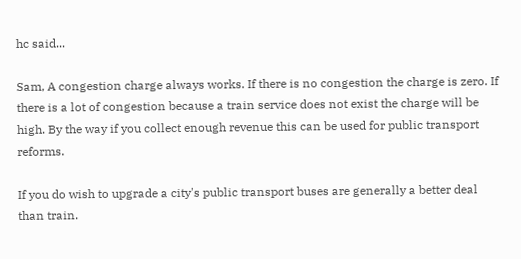hc said...

Sam, A congestion charge always works. If there is no congestion the charge is zero. If there is a lot of congestion because a train service does not exist the charge will be high. By the way if you collect enough revenue this can be used for public transport reforms.

If you do wish to upgrade a city's public transport buses are generally a better deal than train.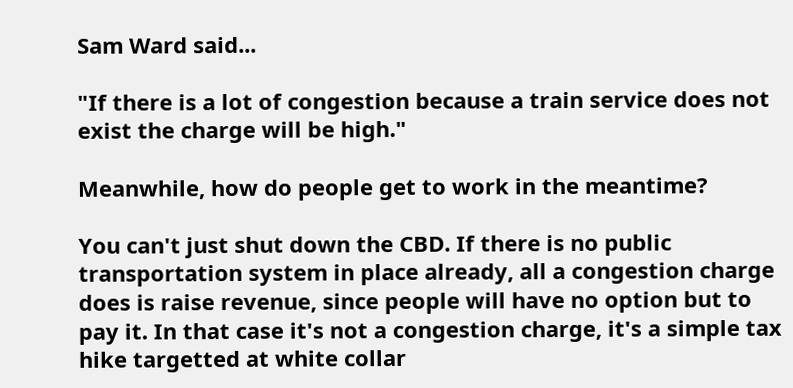Sam Ward said...

"If there is a lot of congestion because a train service does not exist the charge will be high."

Meanwhile, how do people get to work in the meantime?

You can't just shut down the CBD. If there is no public transportation system in place already, all a congestion charge does is raise revenue, since people will have no option but to pay it. In that case it's not a congestion charge, it's a simple tax hike targetted at white collar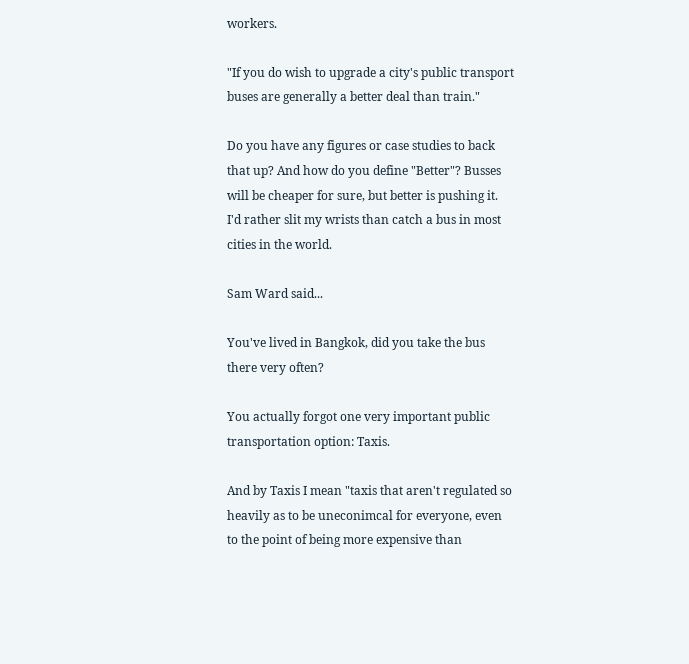workers.

"If you do wish to upgrade a city's public transport buses are generally a better deal than train."

Do you have any figures or case studies to back that up? And how do you define "Better"? Busses will be cheaper for sure, but better is pushing it. I'd rather slit my wrists than catch a bus in most cities in the world.

Sam Ward said...

You've lived in Bangkok, did you take the bus there very often?

You actually forgot one very important public transportation option: Taxis.

And by Taxis I mean "taxis that aren't regulated so heavily as to be uneconimcal for everyone, even to the point of being more expensive than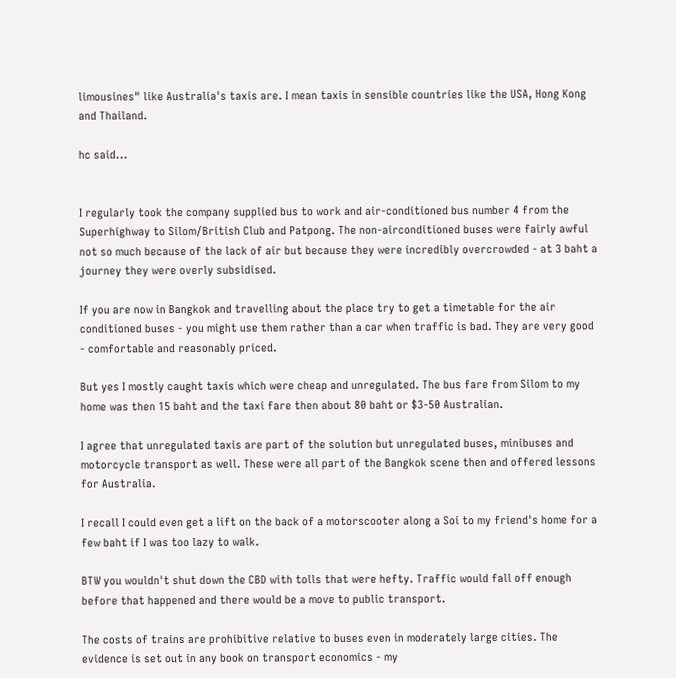limousines" like Australia's taxis are. I mean taxis in sensible countries like the USA, Hong Kong and Thailand.

hc said...


I regularly took the company supplied bus to work and air-conditioned bus number 4 from the Superhighway to Silom/British Club and Patpong. The non-airconditioned buses were fairly awful not so much because of the lack of air but because they were incredibly overcrowded - at 3 baht a journey they were overly subsidised.

If you are now in Bangkok and travelling about the place try to get a timetable for the air conditioned buses - you might use them rather than a car when traffic is bad. They are very good - comfortable and reasonably priced.

But yes I mostly caught taxis which were cheap and unregulated. The bus fare from Silom to my home was then 15 baht and the taxi fare then about 80 baht or $3-50 Australian.

I agree that unregulated taxis are part of the solution but unregulated buses, minibuses and motorcycle transport as well. These were all part of the Bangkok scene then and offered lessons for Australia.

I recall I could even get a lift on the back of a motorscooter along a Soi to my friend's home for a few baht if I was too lazy to walk.

BTW you wouldn't shut down the CBD with tolls that were hefty. Traffic would fall off enough before that happened and there would be a move to public transport.

The costs of trains are prohibitive relative to buses even in moderately large cities. The evidence is set out in any book on transport economics - my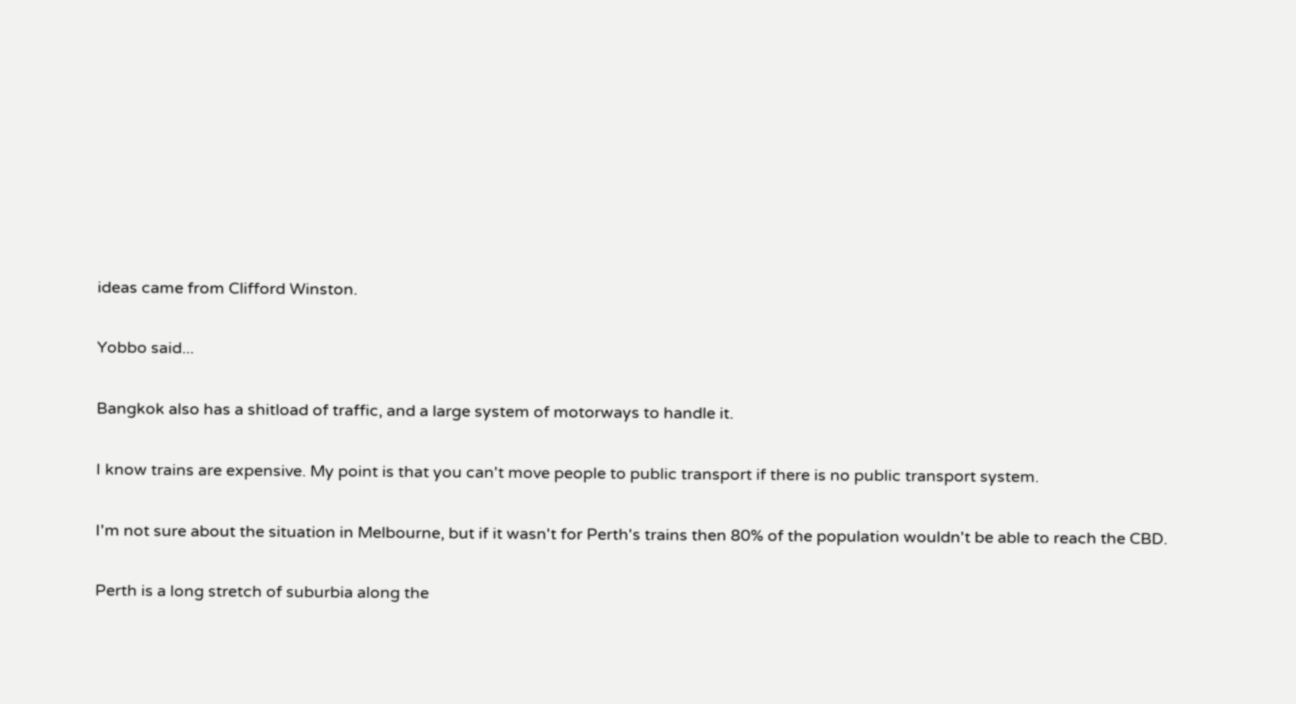ideas came from Clifford Winston.

Yobbo said...

Bangkok also has a shitload of traffic, and a large system of motorways to handle it.

I know trains are expensive. My point is that you can't move people to public transport if there is no public transport system.

I'm not sure about the situation in Melbourne, but if it wasn't for Perth's trains then 80% of the population wouldn't be able to reach the CBD.

Perth is a long stretch of suburbia along the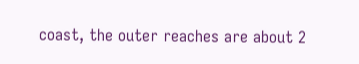coast, the outer reaches are about 2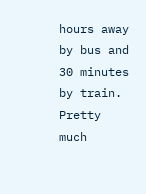hours away by bus and 30 minutes by train. Pretty much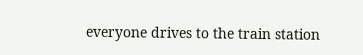everyone drives to the train station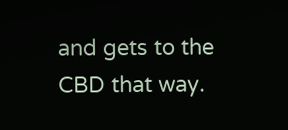and gets to the CBD that way.